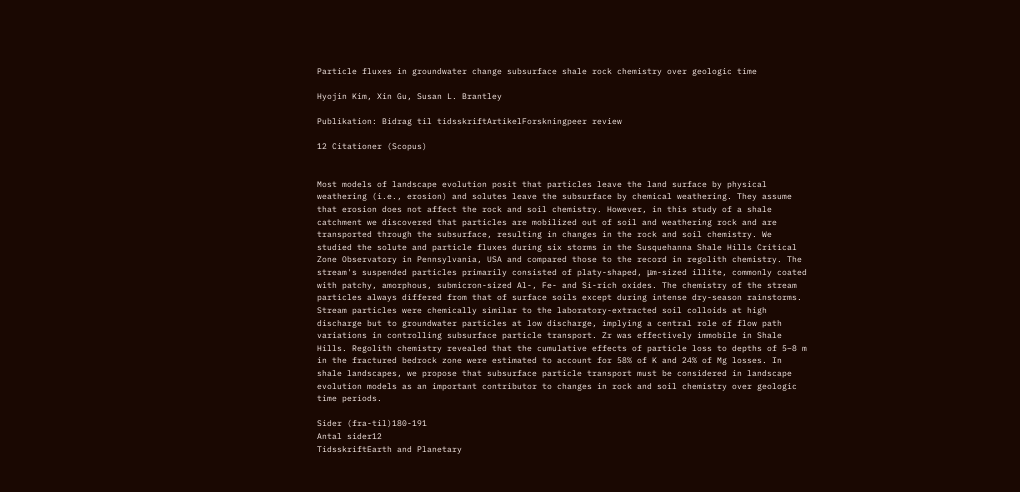Particle fluxes in groundwater change subsurface shale rock chemistry over geologic time

Hyojin Kim, Xin Gu, Susan L. Brantley

Publikation: Bidrag til tidsskriftArtikelForskningpeer review

12 Citationer (Scopus)


Most models of landscape evolution posit that particles leave the land surface by physical weathering (i.e., erosion) and solutes leave the subsurface by chemical weathering. They assume that erosion does not affect the rock and soil chemistry. However, in this study of a shale catchment we discovered that particles are mobilized out of soil and weathering rock and are transported through the subsurface, resulting in changes in the rock and soil chemistry. We studied the solute and particle fluxes during six storms in the Susquehanna Shale Hills Critical Zone Observatory in Pennsylvania, USA and compared those to the record in regolith chemistry. The stream's suspended particles primarily consisted of platy-shaped, μm-sized illite, commonly coated with patchy, amorphous, submicron-sized Al-, Fe- and Si-rich oxides. The chemistry of the stream particles always differed from that of surface soils except during intense dry-season rainstorms. Stream particles were chemically similar to the laboratory-extracted soil colloids at high discharge but to groundwater particles at low discharge, implying a central role of flow path variations in controlling subsurface particle transport. Zr was effectively immobile in Shale Hills. Regolith chemistry revealed that the cumulative effects of particle loss to depths of 5–8 m in the fractured bedrock zone were estimated to account for 58% of K and 24% of Mg losses. In shale landscapes, we propose that subsurface particle transport must be considered in landscape evolution models as an important contributor to changes in rock and soil chemistry over geologic time periods.

Sider (fra-til)180-191
Antal sider12
TidsskriftEarth and Planetary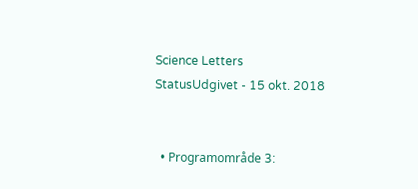Science Letters
StatusUdgivet - 15 okt. 2018


  • Programområde 3: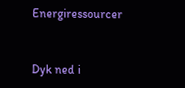Energiressourcer


Dyk ned i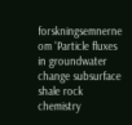forskningsemnerne om 'Particle fluxes in groundwater change subsurface shale rock chemistry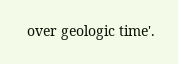over geologic time'.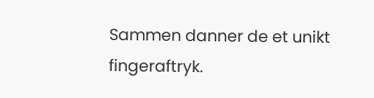Sammen danner de et unikt fingeraftryk.